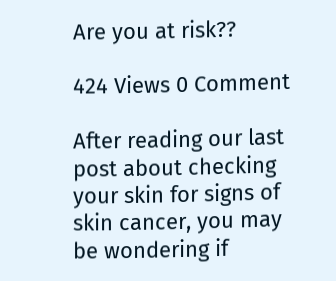Are you at risk??

424 Views 0 Comment

After reading our last post about checking your skin for signs of skin cancer, you may be wondering if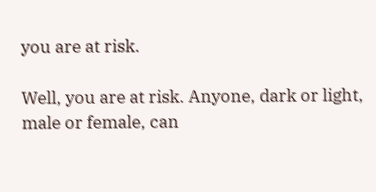you are at risk.

Well, you are at risk. Anyone, dark or light, male or female, can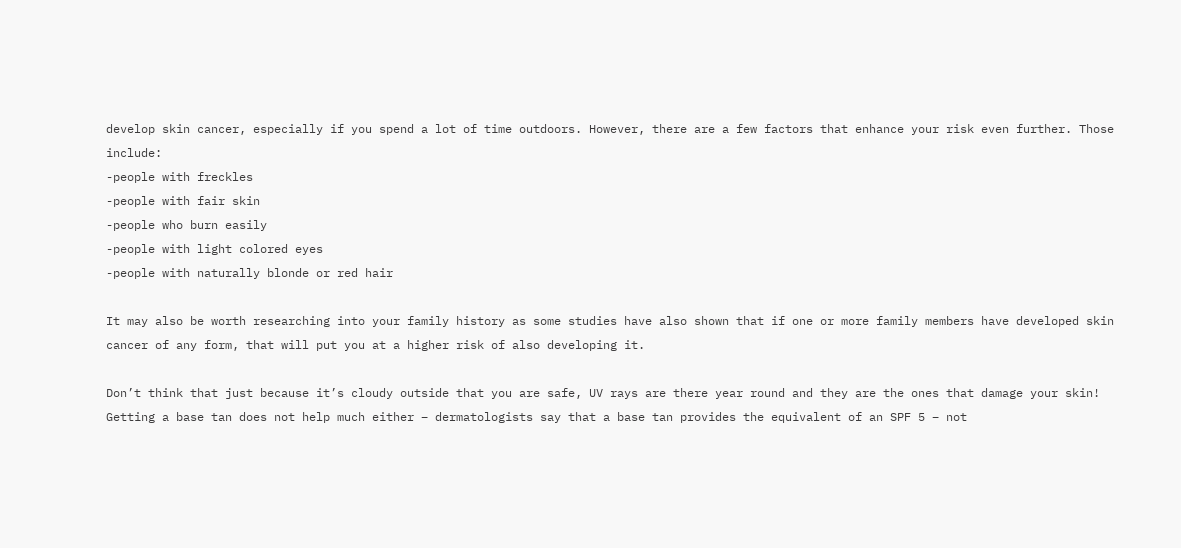develop skin cancer, especially if you spend a lot of time outdoors. However, there are a few factors that enhance your risk even further. Those include:
-people with freckles
-people with fair skin
-people who burn easily
-people with light colored eyes
-people with naturally blonde or red hair

It may also be worth researching into your family history as some studies have also shown that if one or more family members have developed skin cancer of any form, that will put you at a higher risk of also developing it.

Don’t think that just because it’s cloudy outside that you are safe, UV rays are there year round and they are the ones that damage your skin! Getting a base tan does not help much either – dermatologists say that a base tan provides the equivalent of an SPF 5 – not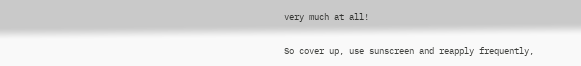very much at all!

So cover up, use sunscreen and reapply frequently,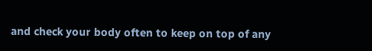and check your body often to keep on top of any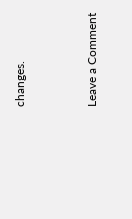changes.


Leave a Comment